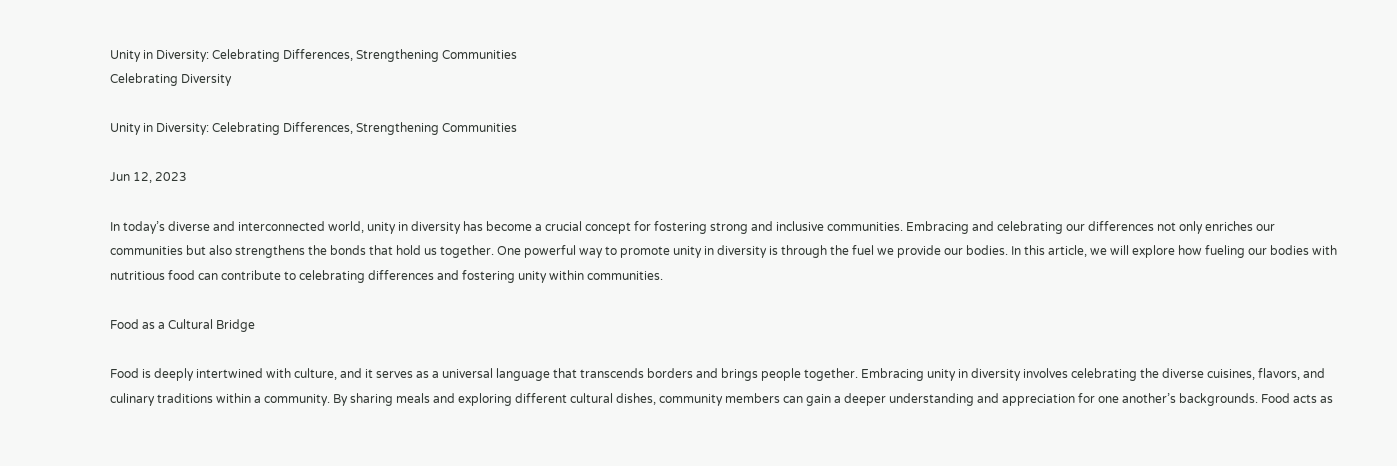Unity in Diversity: Celebrating Differences, Strengthening Communities
Celebrating Diversity

Unity in Diversity: Celebrating Differences, Strengthening Communities

Jun 12, 2023

In today’s diverse and interconnected world, unity in diversity has become a crucial concept for fostering strong and inclusive communities. Embracing and celebrating our differences not only enriches our communities but also strengthens the bonds that hold us together. One powerful way to promote unity in diversity is through the fuel we provide our bodies. In this article, we will explore how fueling our bodies with nutritious food can contribute to celebrating differences and fostering unity within communities.

Food as a Cultural Bridge

Food is deeply intertwined with culture, and it serves as a universal language that transcends borders and brings people together. Embracing unity in diversity involves celebrating the diverse cuisines, flavors, and culinary traditions within a community. By sharing meals and exploring different cultural dishes, community members can gain a deeper understanding and appreciation for one another’s backgrounds. Food acts as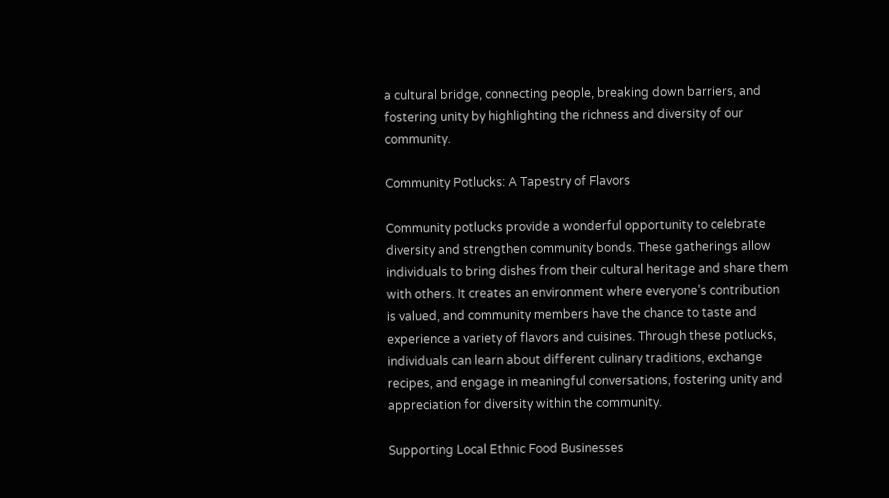a cultural bridge, connecting people, breaking down barriers, and fostering unity by highlighting the richness and diversity of our community.

Community Potlucks: A Tapestry of Flavors

Community potlucks provide a wonderful opportunity to celebrate diversity and strengthen community bonds. These gatherings allow individuals to bring dishes from their cultural heritage and share them with others. It creates an environment where everyone’s contribution is valued, and community members have the chance to taste and experience a variety of flavors and cuisines. Through these potlucks, individuals can learn about different culinary traditions, exchange recipes, and engage in meaningful conversations, fostering unity and appreciation for diversity within the community.

Supporting Local Ethnic Food Businesses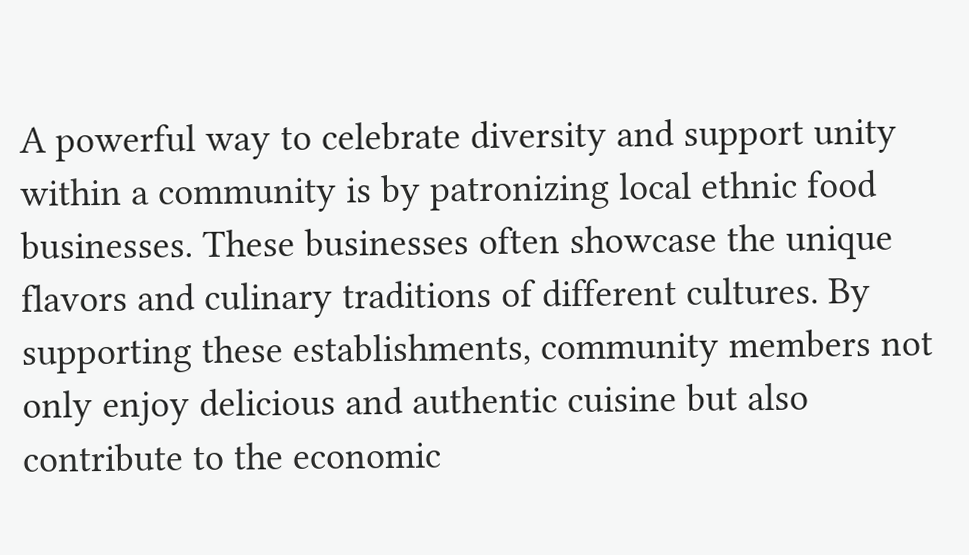A powerful way to celebrate diversity and support unity within a community is by patronizing local ethnic food businesses. These businesses often showcase the unique flavors and culinary traditions of different cultures. By supporting these establishments, community members not only enjoy delicious and authentic cuisine but also contribute to the economic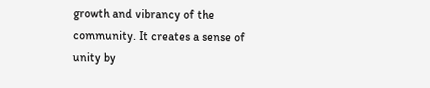growth and vibrancy of the community. It creates a sense of unity by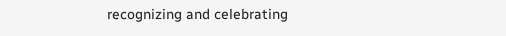recognizing and celebrating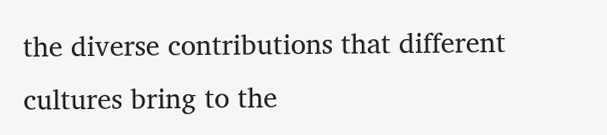the diverse contributions that different cultures bring to the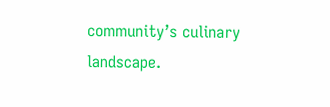community’s culinary landscape.